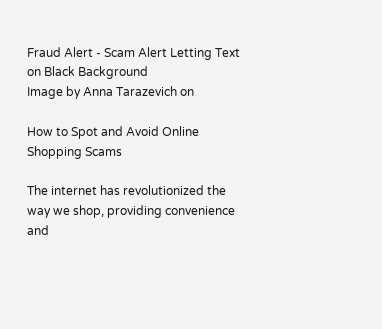Fraud Alert - Scam Alert Letting Text on Black Background
Image by Anna Tarazevich on

How to Spot and Avoid Online Shopping Scams

The internet has revolutionized the way we shop, providing convenience and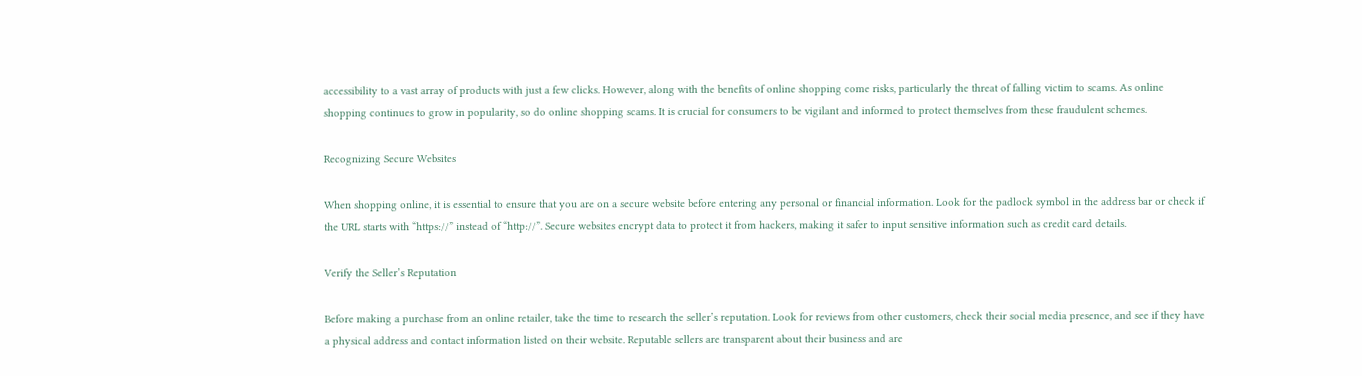accessibility to a vast array of products with just a few clicks. However, along with the benefits of online shopping come risks, particularly the threat of falling victim to scams. As online shopping continues to grow in popularity, so do online shopping scams. It is crucial for consumers to be vigilant and informed to protect themselves from these fraudulent schemes.

Recognizing Secure Websites

When shopping online, it is essential to ensure that you are on a secure website before entering any personal or financial information. Look for the padlock symbol in the address bar or check if the URL starts with “https://” instead of “http://”. Secure websites encrypt data to protect it from hackers, making it safer to input sensitive information such as credit card details.

Verify the Seller’s Reputation

Before making a purchase from an online retailer, take the time to research the seller’s reputation. Look for reviews from other customers, check their social media presence, and see if they have a physical address and contact information listed on their website. Reputable sellers are transparent about their business and are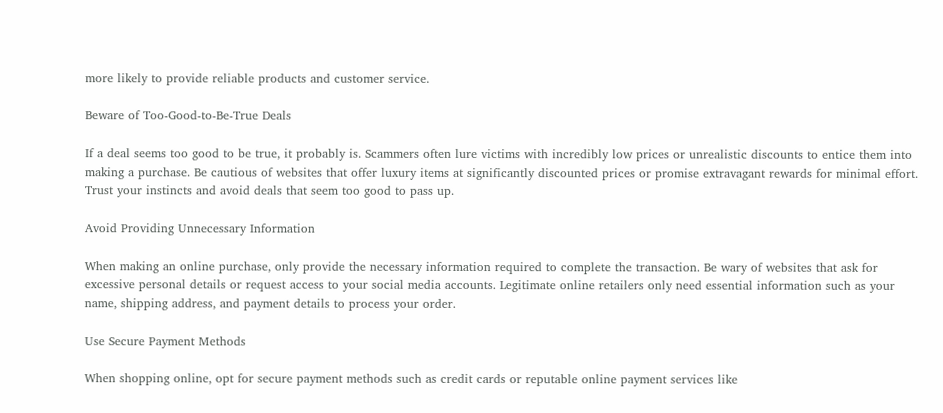more likely to provide reliable products and customer service.

Beware of Too-Good-to-Be-True Deals

If a deal seems too good to be true, it probably is. Scammers often lure victims with incredibly low prices or unrealistic discounts to entice them into making a purchase. Be cautious of websites that offer luxury items at significantly discounted prices or promise extravagant rewards for minimal effort. Trust your instincts and avoid deals that seem too good to pass up.

Avoid Providing Unnecessary Information

When making an online purchase, only provide the necessary information required to complete the transaction. Be wary of websites that ask for excessive personal details or request access to your social media accounts. Legitimate online retailers only need essential information such as your name, shipping address, and payment details to process your order.

Use Secure Payment Methods

When shopping online, opt for secure payment methods such as credit cards or reputable online payment services like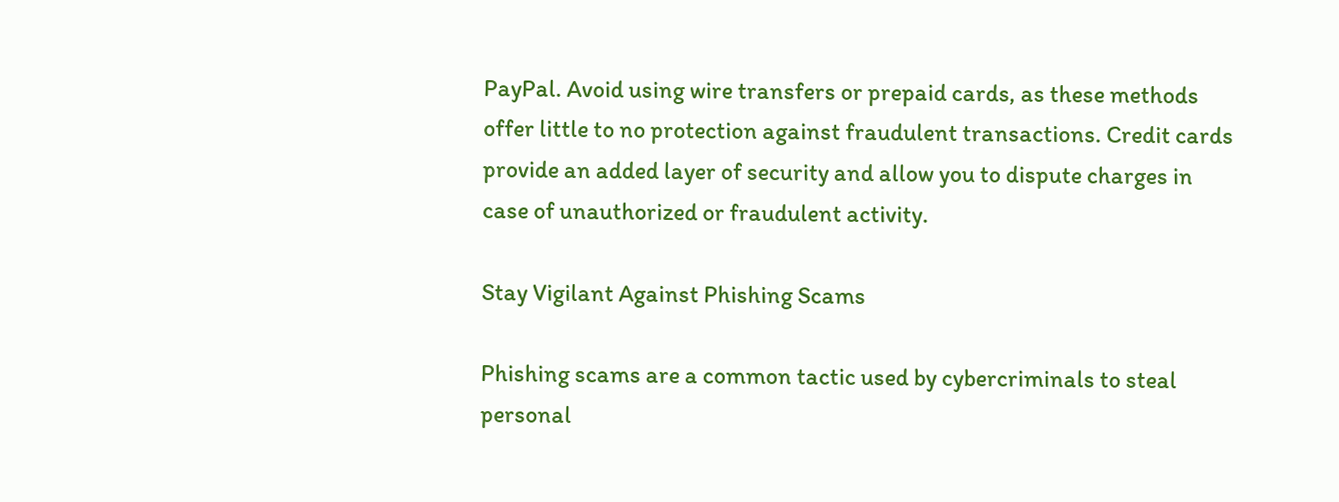PayPal. Avoid using wire transfers or prepaid cards, as these methods offer little to no protection against fraudulent transactions. Credit cards provide an added layer of security and allow you to dispute charges in case of unauthorized or fraudulent activity.

Stay Vigilant Against Phishing Scams

Phishing scams are a common tactic used by cybercriminals to steal personal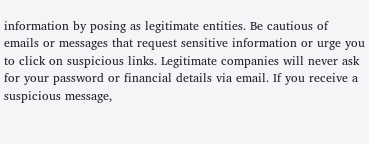information by posing as legitimate entities. Be cautious of emails or messages that request sensitive information or urge you to click on suspicious links. Legitimate companies will never ask for your password or financial details via email. If you receive a suspicious message,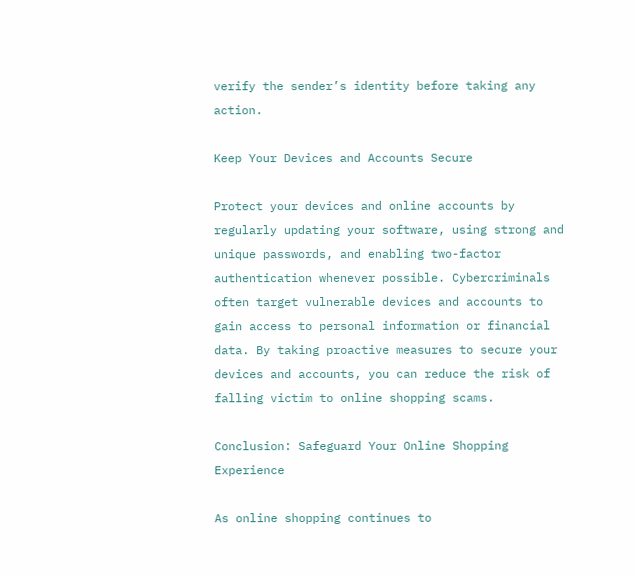verify the sender’s identity before taking any action.

Keep Your Devices and Accounts Secure

Protect your devices and online accounts by regularly updating your software, using strong and unique passwords, and enabling two-factor authentication whenever possible. Cybercriminals often target vulnerable devices and accounts to gain access to personal information or financial data. By taking proactive measures to secure your devices and accounts, you can reduce the risk of falling victim to online shopping scams.

Conclusion: Safeguard Your Online Shopping Experience

As online shopping continues to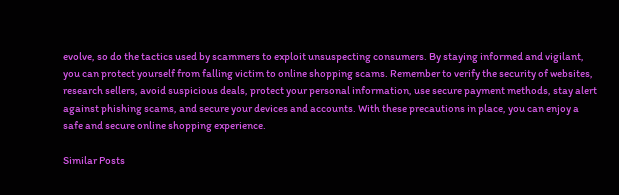evolve, so do the tactics used by scammers to exploit unsuspecting consumers. By staying informed and vigilant, you can protect yourself from falling victim to online shopping scams. Remember to verify the security of websites, research sellers, avoid suspicious deals, protect your personal information, use secure payment methods, stay alert against phishing scams, and secure your devices and accounts. With these precautions in place, you can enjoy a safe and secure online shopping experience.

Similar Posts